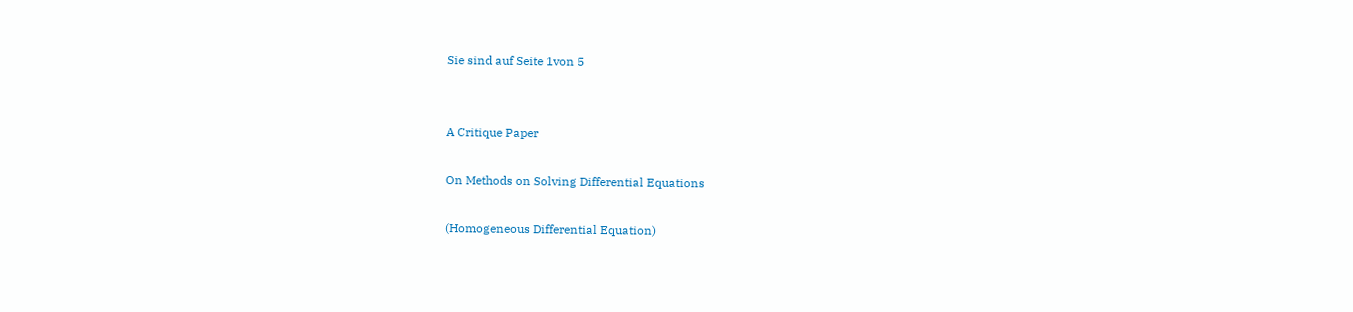Sie sind auf Seite 1von 5


A Critique Paper

On Methods on Solving Differential Equations

(Homogeneous Differential Equation)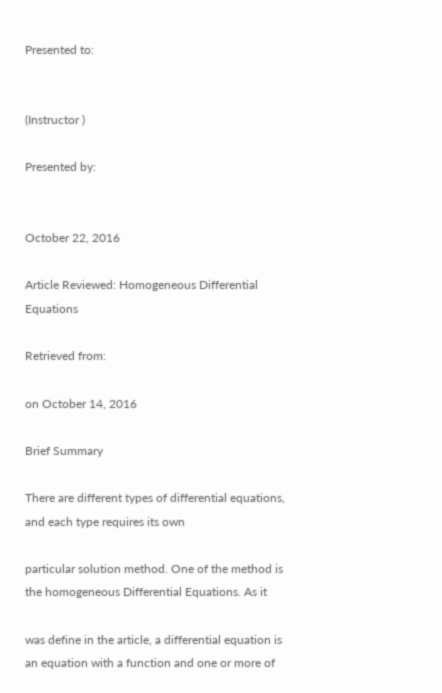Presented to:


(Instructor )

Presented by:


October 22, 2016

Article Reviewed: Homogeneous Differential Equations

Retrieved from:

on October 14, 2016

Brief Summary

There are different types of differential equations, and each type requires its own

particular solution method. One of the method is the homogeneous Differential Equations. As it

was define in the article, a differential equation is an equation with a function and one or more of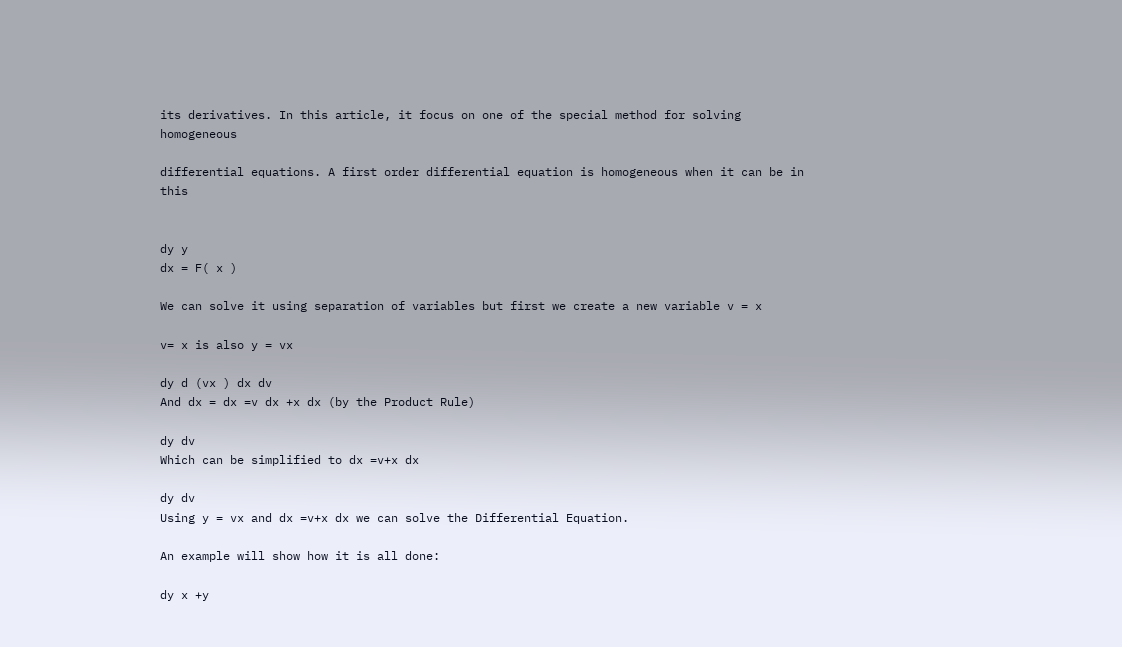its derivatives. In this article, it focus on one of the special method for solving homogeneous

differential equations. A first order differential equation is homogeneous when it can be in this


dy y
dx = F( x )

We can solve it using separation of variables but first we create a new variable v = x

v= x is also y = vx

dy d (vx ) dx dv
And dx = dx =v dx +x dx (by the Product Rule)

dy dv
Which can be simplified to dx =v+x dx

dy dv
Using y = vx and dx =v+x dx we can solve the Differential Equation.

An example will show how it is all done:

dy x +y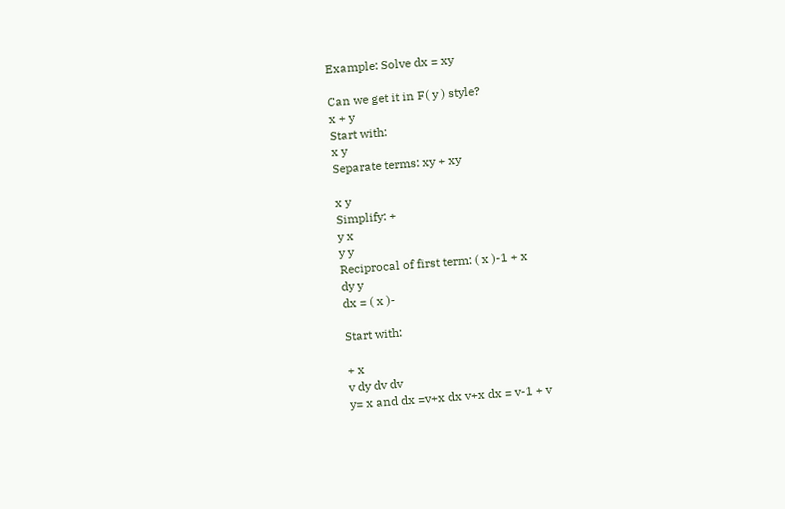Example: Solve dx = xy

Can we get it in F( y ) style?
x + y
Start with:
x y
Separate terms: xy + xy

x y
Simplify: +
y x
y y
Reciprocal of first term: ( x )-1 + x
dy y
dx = ( x )-

Start with:

+ x
v dy dv dv
y= x and dx =v+x dx v+x dx = v-1 + v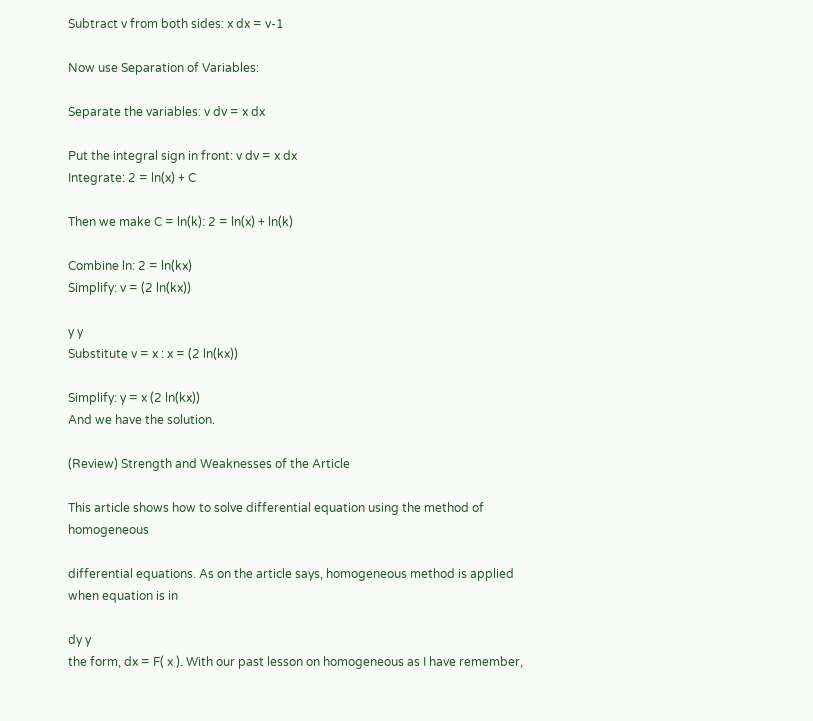Subtract v from both sides: x dx = v-1

Now use Separation of Variables:

Separate the variables: v dv = x dx

Put the integral sign in front: v dv = x dx
Integrate: 2 = ln(x) + C

Then we make C = ln(k): 2 = ln(x) + ln(k)

Combine ln: 2 = ln(kx)
Simplify: v = (2 ln(kx))

y y
Substitute v = x : x = (2 ln(kx))

Simplify: y = x (2 ln(kx))
And we have the solution.

(Review) Strength and Weaknesses of the Article

This article shows how to solve differential equation using the method of homogeneous

differential equations. As on the article says, homogeneous method is applied when equation is in

dy y
the form, dx = F( x ). With our past lesson on homogeneous as I have remember,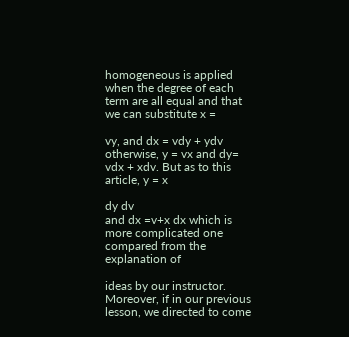homogeneous is applied when the degree of each term are all equal and that we can substitute x =

vy, and dx = vdy + ydv otherwise, y = vx and dy= vdx + xdv. But as to this article, y = x

dy dv
and dx =v+x dx which is more complicated one compared from the explanation of

ideas by our instructor. Moreover, if in our previous lesson, we directed to come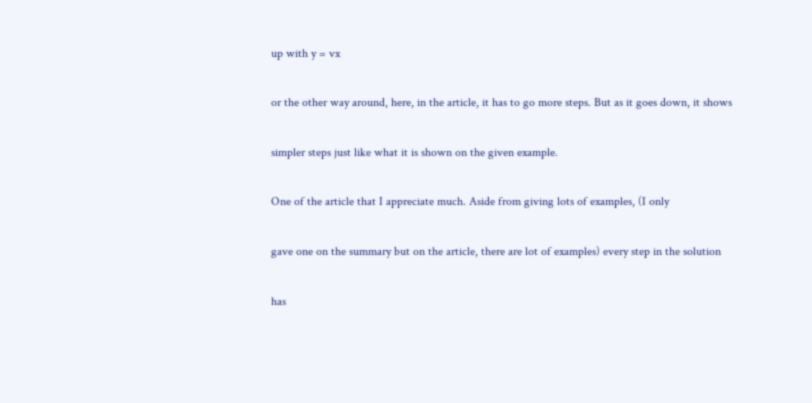up with y = vx

or the other way around, here, in the article, it has to go more steps. But as it goes down, it shows

simpler steps just like what it is shown on the given example.

One of the article that I appreciate much. Aside from giving lots of examples, (I only

gave one on the summary but on the article, there are lot of examples) every step in the solution

has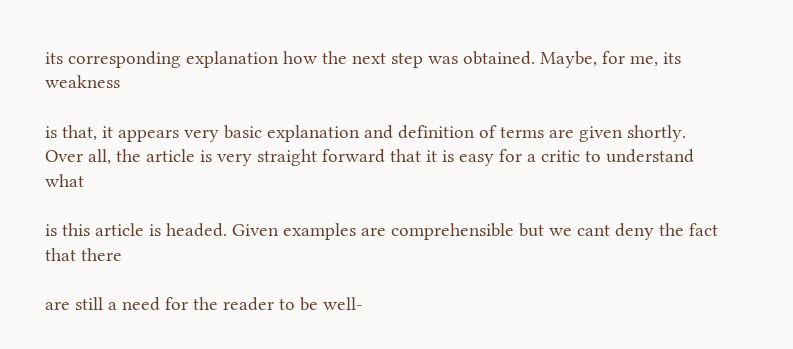its corresponding explanation how the next step was obtained. Maybe, for me, its weakness

is that, it appears very basic explanation and definition of terms are given shortly.
Over all, the article is very straight forward that it is easy for a critic to understand what

is this article is headed. Given examples are comprehensible but we cant deny the fact that there

are still a need for the reader to be well-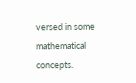versed in some mathematical concepts.